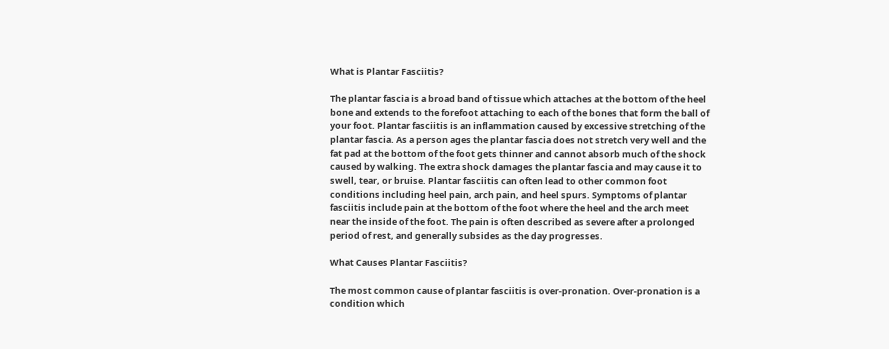What is Plantar Fasciitis?

The plantar fascia is a broad band of tissue which attaches at the bottom of the heel bone and extends to the forefoot attaching to each of the bones that form the ball of your foot. Plantar fasciitis is an inflammation caused by excessive stretching of the plantar fascia. As a person ages the plantar fascia does not stretch very well and the fat pad at the bottom of the foot gets thinner and cannot absorb much of the shock caused by walking. The extra shock damages the plantar fascia and may cause it to swell, tear, or bruise. Plantar fasciitis can often lead to other common foot conditions including heel pain, arch pain, and heel spurs. Symptoms of plantar fasciitis include pain at the bottom of the foot where the heel and the arch meet near the inside of the foot. The pain is often described as severe after a prolonged period of rest, and generally subsides as the day progresses.

What Causes Plantar Fasciitis?

The most common cause of plantar fasciitis is over-pronation. Over-pronation is a condition which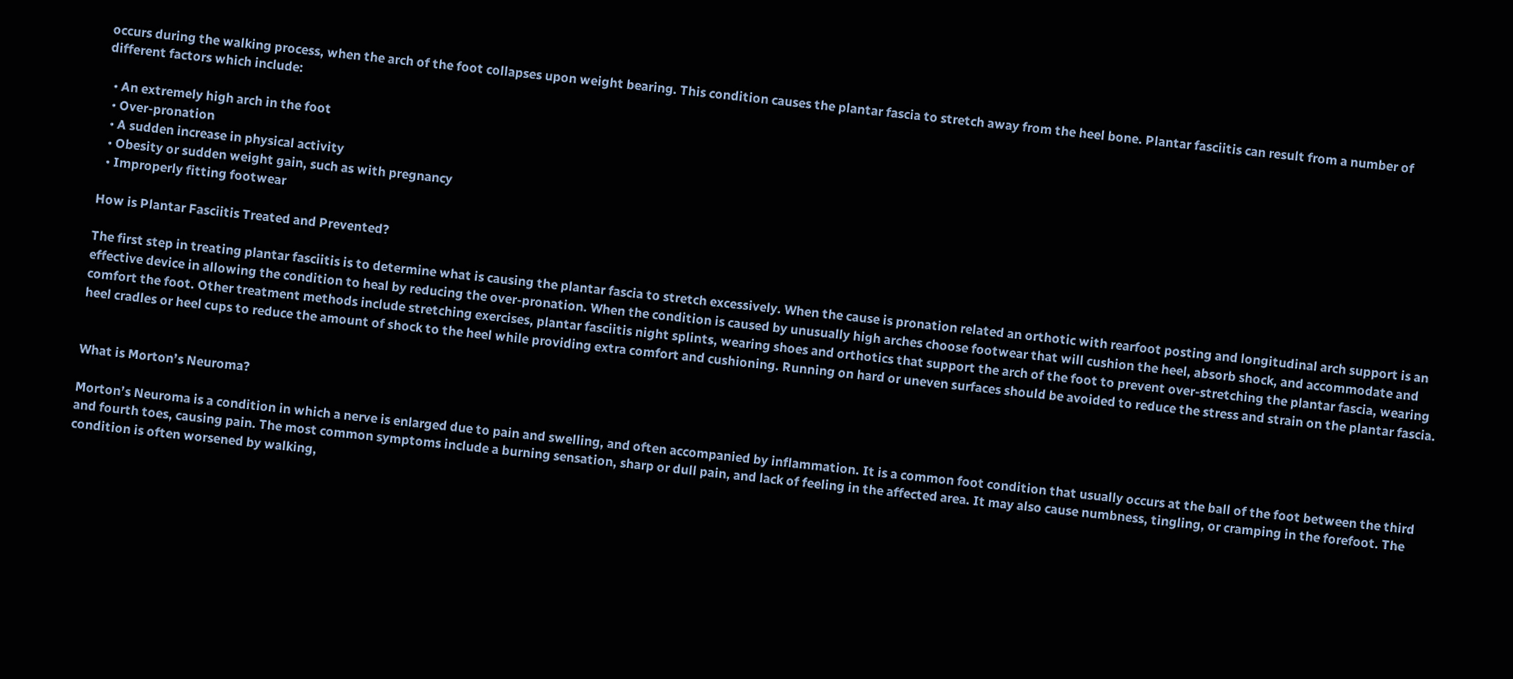occurs during the walking process, when the arch of the foot collapses upon weight bearing. This condition causes the plantar fascia to stretch away from the heel bone. Plantar fasciitis can result from a number of different factors which include:

  • An extremely high arch in the foot
  • Over-pronation
  • A sudden increase in physical activity
  • Obesity or sudden weight gain, such as with pregnancy
  • Improperly fitting footwear

How is Plantar Fasciitis Treated and Prevented?

The first step in treating plantar fasciitis is to determine what is causing the plantar fascia to stretch excessively. When the cause is pronation related an orthotic with rearfoot posting and longitudinal arch support is an effective device in allowing the condition to heal by reducing the over-pronation. When the condition is caused by unusually high arches choose footwear that will cushion the heel, absorb shock, and accommodate and comfort the foot. Other treatment methods include stretching exercises, plantar fasciitis night splints, wearing shoes and orthotics that support the arch of the foot to prevent over-stretching the plantar fascia, wearing heel cradles or heel cups to reduce the amount of shock to the heel while providing extra comfort and cushioning. Running on hard or uneven surfaces should be avoided to reduce the stress and strain on the plantar fascia.


What is Morton’s Neuroma?

Morton’s Neuroma is a condition in which a nerve is enlarged due to pain and swelling, and often accompanied by inflammation. It is a common foot condition that usually occurs at the ball of the foot between the third and fourth toes, causing pain. The most common symptoms include a burning sensation, sharp or dull pain, and lack of feeling in the affected area. It may also cause numbness, tingling, or cramping in the forefoot. The condition is often worsened by walking,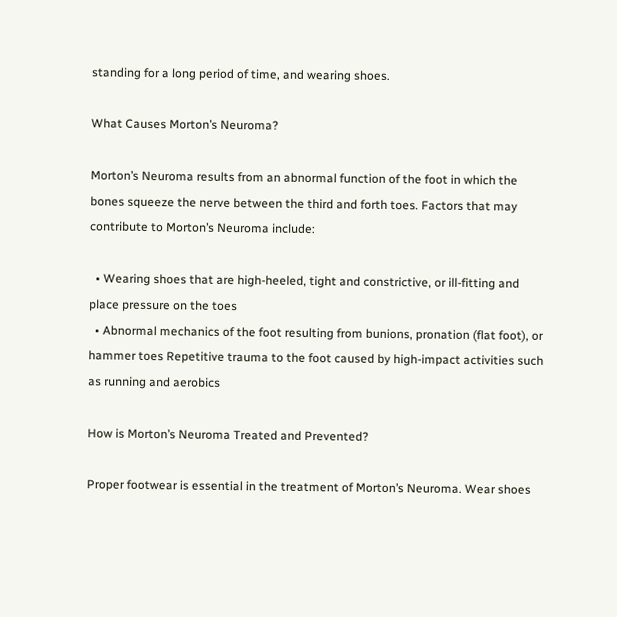standing for a long period of time, and wearing shoes.

What Causes Morton’s Neuroma?

Morton’s Neuroma results from an abnormal function of the foot in which the bones squeeze the nerve between the third and forth toes. Factors that may contribute to Morton’s Neuroma include:

  • Wearing shoes that are high-heeled, tight and constrictive, or ill-fitting and place pressure on the toes
  • Abnormal mechanics of the foot resulting from bunions, pronation (flat foot), or hammer toes Repetitive trauma to the foot caused by high-impact activities such as running and aerobics

How is Morton’s Neuroma Treated and Prevented?

Proper footwear is essential in the treatment of Morton’s Neuroma. Wear shoes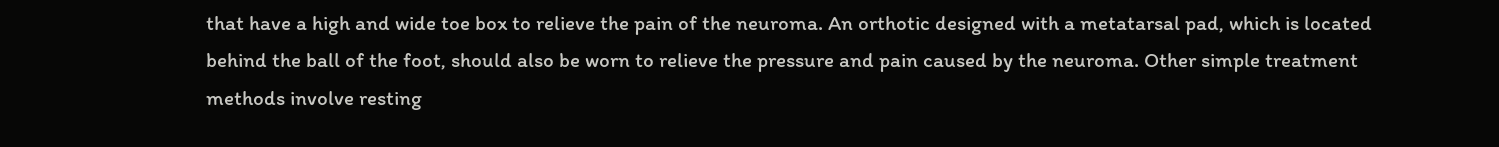that have a high and wide toe box to relieve the pain of the neuroma. An orthotic designed with a metatarsal pad, which is located behind the ball of the foot, should also be worn to relieve the pressure and pain caused by the neuroma. Other simple treatment methods involve resting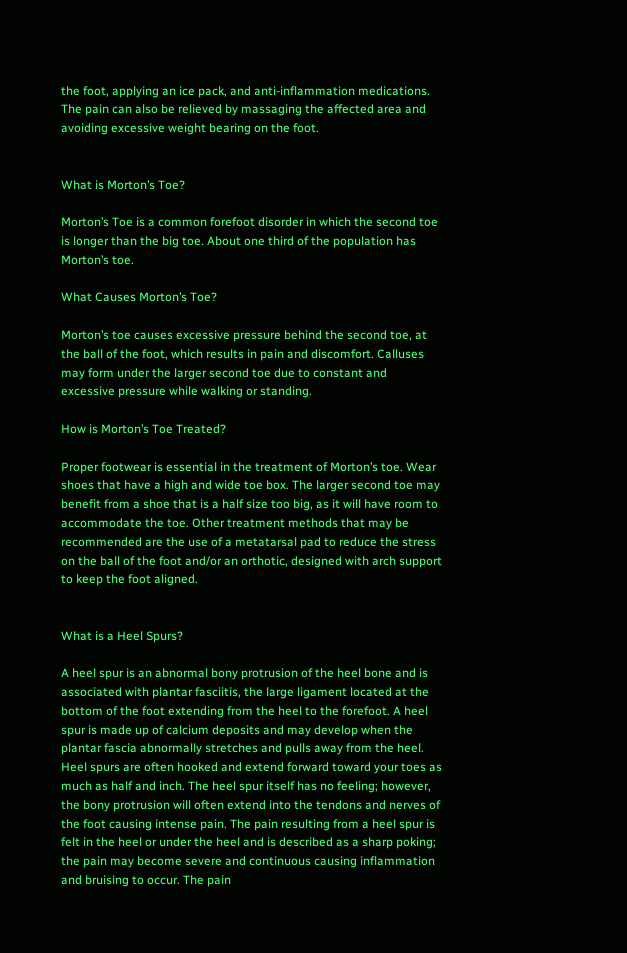the foot, applying an ice pack, and anti-inflammation medications. The pain can also be relieved by massaging the affected area and avoiding excessive weight bearing on the foot.


What is Morton’s Toe?

Morton’s Toe is a common forefoot disorder in which the second toe is longer than the big toe. About one third of the population has Morton’s toe.

What Causes Morton’s Toe?

Morton’s toe causes excessive pressure behind the second toe, at the ball of the foot, which results in pain and discomfort. Calluses may form under the larger second toe due to constant and excessive pressure while walking or standing.

How is Morton’s Toe Treated?

Proper footwear is essential in the treatment of Morton’s toe. Wear shoes that have a high and wide toe box. The larger second toe may benefit from a shoe that is a half size too big, as it will have room to accommodate the toe. Other treatment methods that may be recommended are the use of a metatarsal pad to reduce the stress on the ball of the foot and/or an orthotic, designed with arch support to keep the foot aligned.


What is a Heel Spurs?

A heel spur is an abnormal bony protrusion of the heel bone and is associated with plantar fasciitis, the large ligament located at the bottom of the foot extending from the heel to the forefoot. A heel spur is made up of calcium deposits and may develop when the plantar fascia abnormally stretches and pulls away from the heel. Heel spurs are often hooked and extend forward toward your toes as much as half and inch. The heel spur itself has no feeling; however, the bony protrusion will often extend into the tendons and nerves of the foot causing intense pain. The pain resulting from a heel spur is felt in the heel or under the heel and is described as a sharp poking; the pain may become severe and continuous causing inflammation and bruising to occur. The pain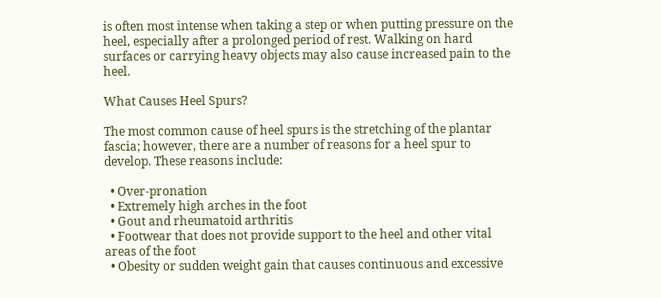is often most intense when taking a step or when putting pressure on the heel, especially after a prolonged period of rest. Walking on hard surfaces or carrying heavy objects may also cause increased pain to the heel.

What Causes Heel Spurs?

The most common cause of heel spurs is the stretching of the plantar fascia; however, there are a number of reasons for a heel spur to develop. These reasons include:

  • Over-pronation
  • Extremely high arches in the foot
  • Gout and rheumatoid arthritis
  • Footwear that does not provide support to the heel and other vital areas of the foot
  • Obesity or sudden weight gain that causes continuous and excessive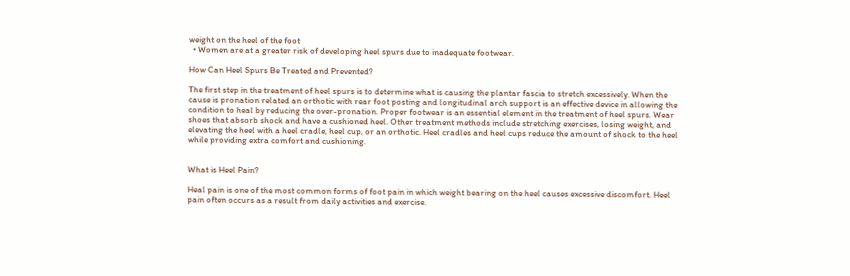weight on the heel of the foot
  • Women are at a greater risk of developing heel spurs due to inadequate footwear.

How Can Heel Spurs Be Treated and Prevented?

The first step in the treatment of heel spurs is to determine what is causing the plantar fascia to stretch excessively. When the cause is pronation related an orthotic with rear foot posting and longitudinal arch support is an effective device in allowing the condition to heal by reducing the over-pronation. Proper footwear is an essential element in the treatment of heel spurs. Wear shoes that absorb shock and have a cushioned heel. Other treatment methods include stretching exercises, losing weight, and elevating the heel with a heel cradle, heel cup, or an orthotic. Heel cradles and heel cups reduce the amount of shock to the heel while providing extra comfort and cushioning.


What is Heel Pain?

Heal pain is one of the most common forms of foot pain in which weight bearing on the heel causes excessive discomfort. Heel pain often occurs as a result from daily activities and exercise.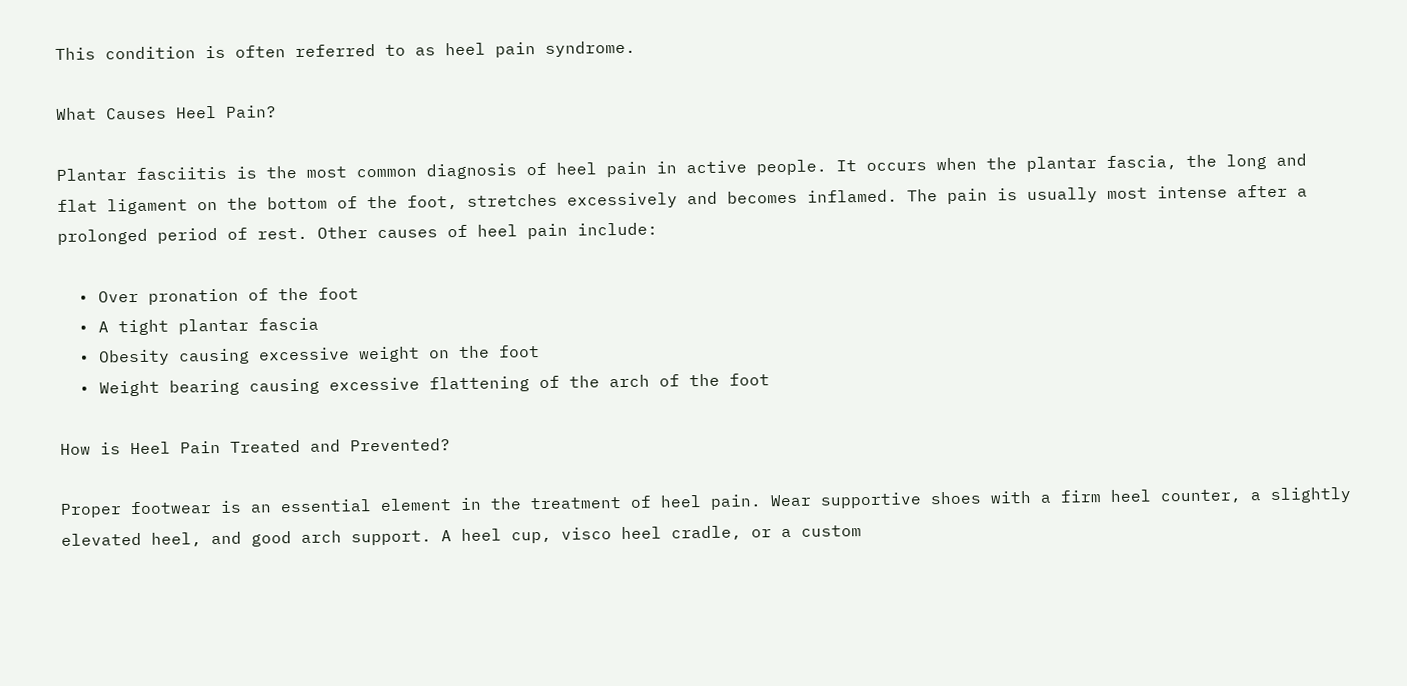This condition is often referred to as heel pain syndrome.

What Causes Heel Pain?

Plantar fasciitis is the most common diagnosis of heel pain in active people. It occurs when the plantar fascia, the long and flat ligament on the bottom of the foot, stretches excessively and becomes inflamed. The pain is usually most intense after a prolonged period of rest. Other causes of heel pain include:

  • Over pronation of the foot
  • A tight plantar fascia
  • Obesity causing excessive weight on the foot
  • Weight bearing causing excessive flattening of the arch of the foot

How is Heel Pain Treated and Prevented?

Proper footwear is an essential element in the treatment of heel pain. Wear supportive shoes with a firm heel counter, a slightly elevated heel, and good arch support. A heel cup, visco heel cradle, or a custom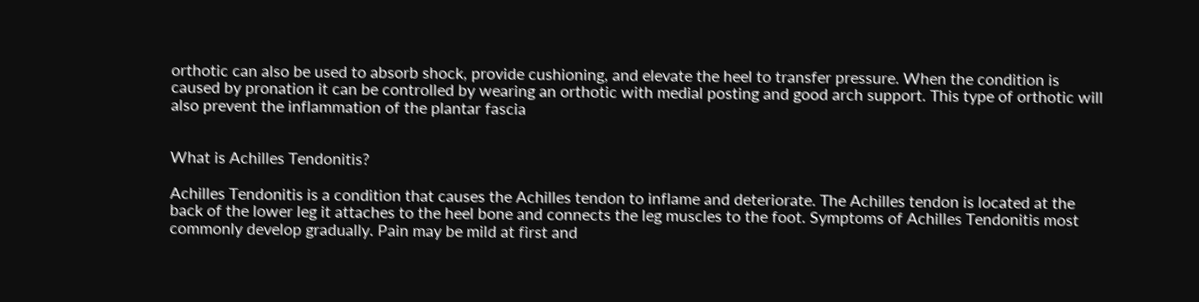orthotic can also be used to absorb shock, provide cushioning, and elevate the heel to transfer pressure. When the condition is caused by pronation it can be controlled by wearing an orthotic with medial posting and good arch support. This type of orthotic will also prevent the inflammation of the plantar fascia


What is Achilles Tendonitis?

Achilles Tendonitis is a condition that causes the Achilles tendon to inflame and deteriorate. The Achilles tendon is located at the back of the lower leg it attaches to the heel bone and connects the leg muscles to the foot. Symptoms of Achilles Tendonitis most commonly develop gradually. Pain may be mild at first and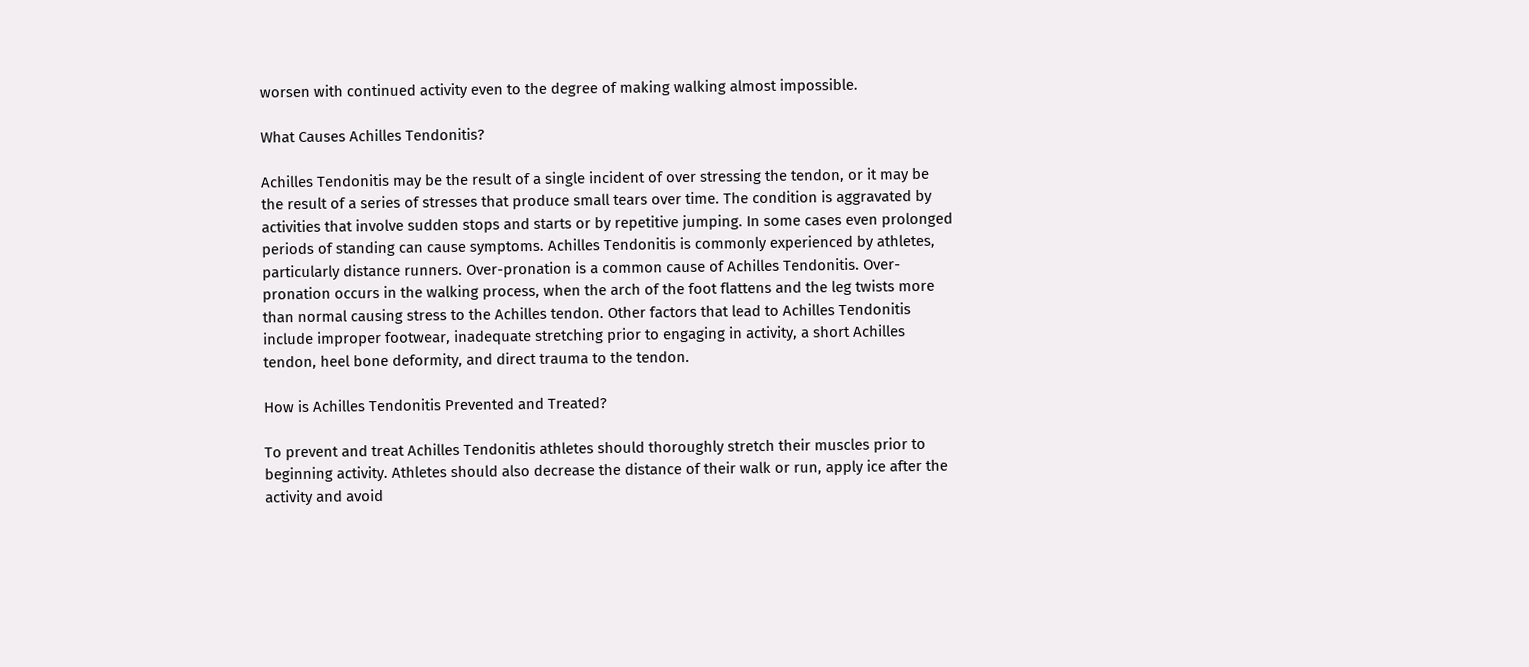worsen with continued activity even to the degree of making walking almost impossible.

What Causes Achilles Tendonitis?

Achilles Tendonitis may be the result of a single incident of over stressing the tendon, or it may be the result of a series of stresses that produce small tears over time. The condition is aggravated by activities that involve sudden stops and starts or by repetitive jumping. In some cases even prolonged periods of standing can cause symptoms. Achilles Tendonitis is commonly experienced by athletes, particularly distance runners. Over-pronation is a common cause of Achilles Tendonitis. Over-pronation occurs in the walking process, when the arch of the foot flattens and the leg twists more than normal causing stress to the Achilles tendon. Other factors that lead to Achilles Tendonitis include improper footwear, inadequate stretching prior to engaging in activity, a short Achilles tendon, heel bone deformity, and direct trauma to the tendon.

How is Achilles Tendonitis Prevented and Treated?

To prevent and treat Achilles Tendonitis athletes should thoroughly stretch their muscles prior to beginning activity. Athletes should also decrease the distance of their walk or run, apply ice after the activity and avoid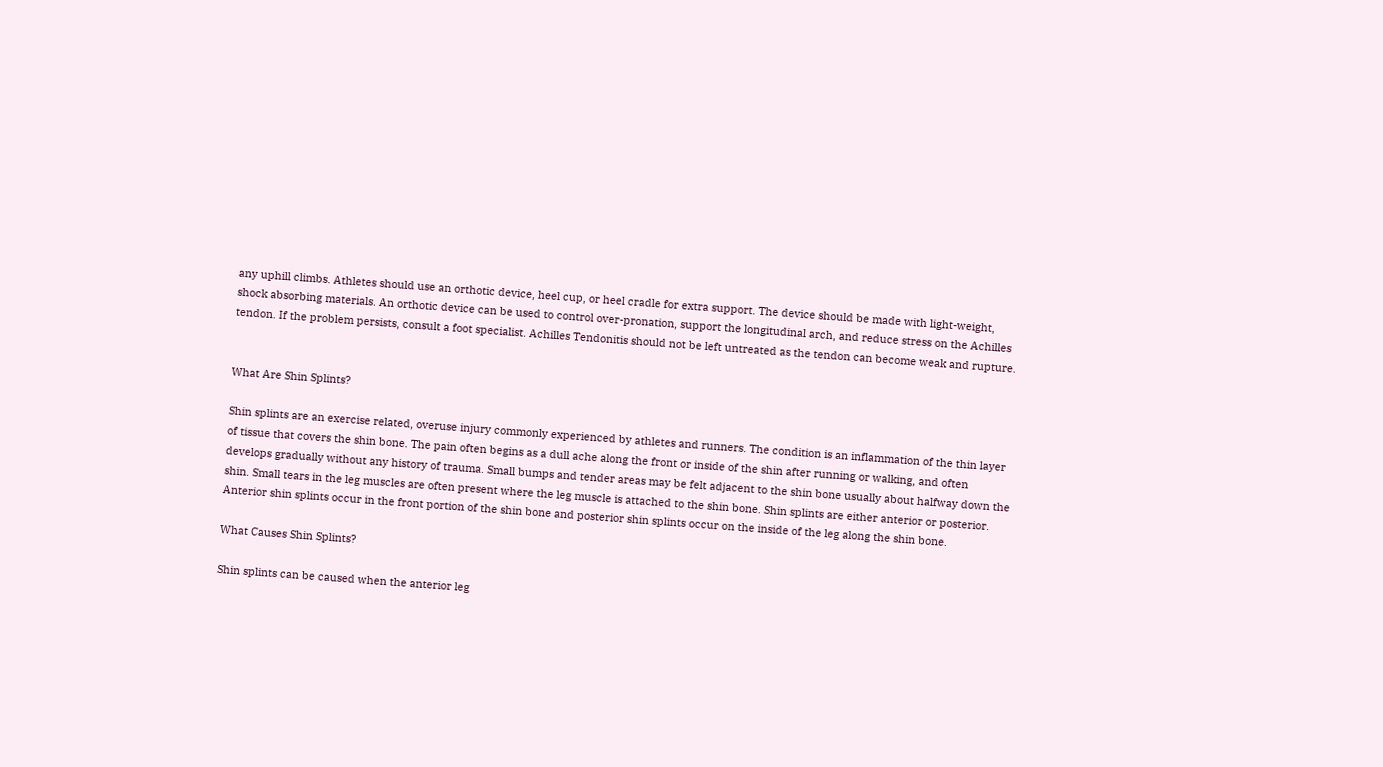any uphill climbs. Athletes should use an orthotic device, heel cup, or heel cradle for extra support. The device should be made with light-weight, shock absorbing materials. An orthotic device can be used to control over-pronation, support the longitudinal arch, and reduce stress on the Achilles tendon. If the problem persists, consult a foot specialist. Achilles Tendonitis should not be left untreated as the tendon can become weak and rupture.


What Are Shin Splints?

Shin splints are an exercise related, overuse injury commonly experienced by athletes and runners. The condition is an inflammation of the thin layer of tissue that covers the shin bone. The pain often begins as a dull ache along the front or inside of the shin after running or walking, and often develops gradually without any history of trauma. Small bumps and tender areas may be felt adjacent to the shin bone usually about halfway down the shin. Small tears in the leg muscles are often present where the leg muscle is attached to the shin bone. Shin splints are either anterior or posterior. Anterior shin splints occur in the front portion of the shin bone and posterior shin splints occur on the inside of the leg along the shin bone.

What Causes Shin Splints?

Shin splints can be caused when the anterior leg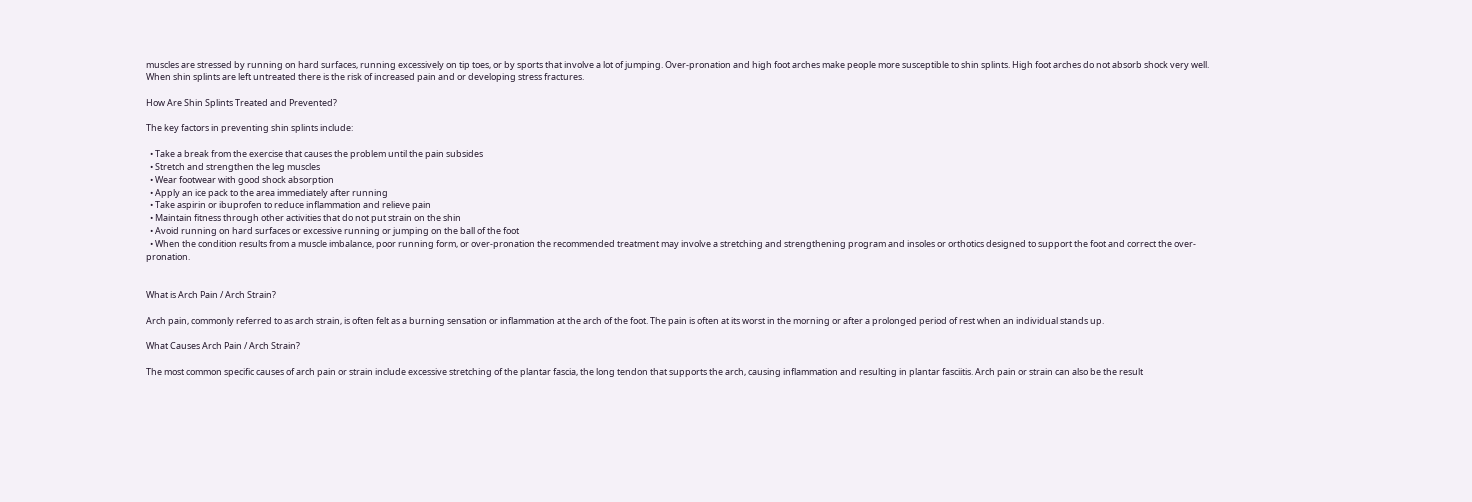muscles are stressed by running on hard surfaces, running excessively on tip toes, or by sports that involve a lot of jumping. Over-pronation and high foot arches make people more susceptible to shin splints. High foot arches do not absorb shock very well. When shin splints are left untreated there is the risk of increased pain and or developing stress fractures.

How Are Shin Splints Treated and Prevented?

The key factors in preventing shin splints include:

  • Take a break from the exercise that causes the problem until the pain subsides
  • Stretch and strengthen the leg muscles
  • Wear footwear with good shock absorption
  • Apply an ice pack to the area immediately after running
  • Take aspirin or ibuprofen to reduce inflammation and relieve pain
  • Maintain fitness through other activities that do not put strain on the shin
  • Avoid running on hard surfaces or excessive running or jumping on the ball of the foot
  • When the condition results from a muscle imbalance, poor running form, or over-pronation the recommended treatment may involve a stretching and strengthening program and insoles or orthotics designed to support the foot and correct the over-pronation.


What is Arch Pain / Arch Strain?

Arch pain, commonly referred to as arch strain, is often felt as a burning sensation or inflammation at the arch of the foot. The pain is often at its worst in the morning or after a prolonged period of rest when an individual stands up.

What Causes Arch Pain / Arch Strain?

The most common specific causes of arch pain or strain include excessive stretching of the plantar fascia, the long tendon that supports the arch, causing inflammation and resulting in plantar fasciitis. Arch pain or strain can also be the result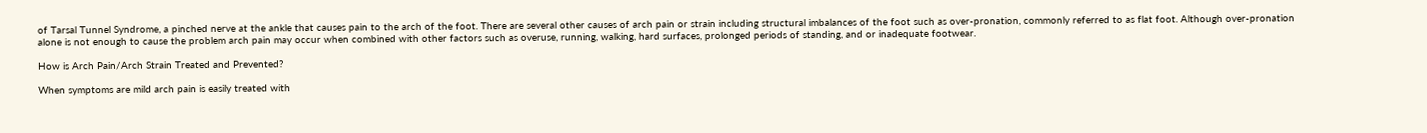of Tarsal Tunnel Syndrome, a pinched nerve at the ankle that causes pain to the arch of the foot. There are several other causes of arch pain or strain including structural imbalances of the foot such as over-pronation, commonly referred to as flat foot. Although over-pronation alone is not enough to cause the problem arch pain may occur when combined with other factors such as overuse, running, walking, hard surfaces, prolonged periods of standing, and or inadequate footwear.

How is Arch Pain/Arch Strain Treated and Prevented?

When symptoms are mild arch pain is easily treated with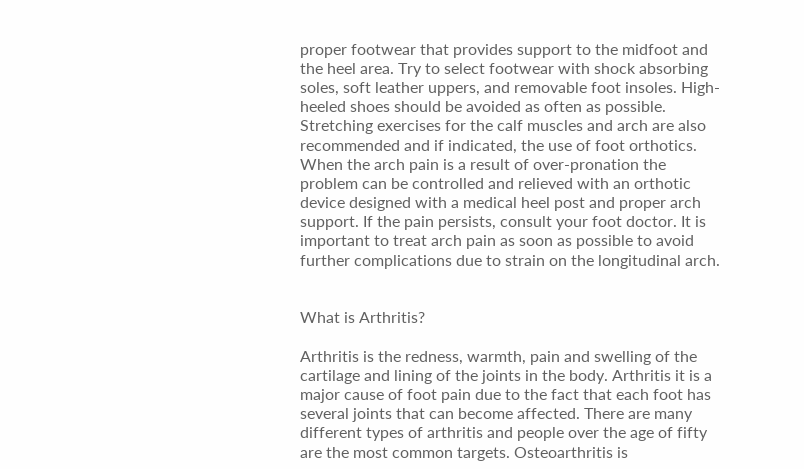proper footwear that provides support to the midfoot and the heel area. Try to select footwear with shock absorbing soles, soft leather uppers, and removable foot insoles. High-heeled shoes should be avoided as often as possible. Stretching exercises for the calf muscles and arch are also recommended and if indicated, the use of foot orthotics. When the arch pain is a result of over-pronation the problem can be controlled and relieved with an orthotic device designed with a medical heel post and proper arch support. If the pain persists, consult your foot doctor. It is important to treat arch pain as soon as possible to avoid further complications due to strain on the longitudinal arch.


What is Arthritis?

Arthritis is the redness, warmth, pain and swelling of the cartilage and lining of the joints in the body. Arthritis it is a major cause of foot pain due to the fact that each foot has several joints that can become affected. There are many different types of arthritis and people over the age of fifty are the most common targets. Osteoarthritis is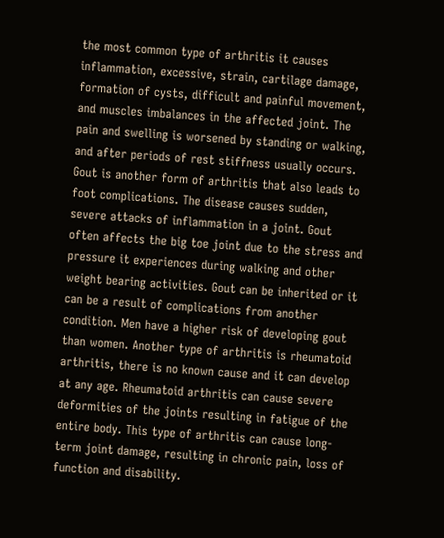the most common type of arthritis it causes inflammation, excessive, strain, cartilage damage, formation of cysts, difficult and painful movement, and muscles imbalances in the affected joint. The pain and swelling is worsened by standing or walking, and after periods of rest stiffness usually occurs. Gout is another form of arthritis that also leads to foot complications. The disease causes sudden, severe attacks of inflammation in a joint. Gout often affects the big toe joint due to the stress and pressure it experiences during walking and other weight bearing activities. Gout can be inherited or it can be a result of complications from another condition. Men have a higher risk of developing gout than women. Another type of arthritis is rheumatoid arthritis, there is no known cause and it can develop at any age. Rheumatoid arthritis can cause severe deformities of the joints resulting in fatigue of the entire body. This type of arthritis can cause long-term joint damage, resulting in chronic pain, loss of function and disability.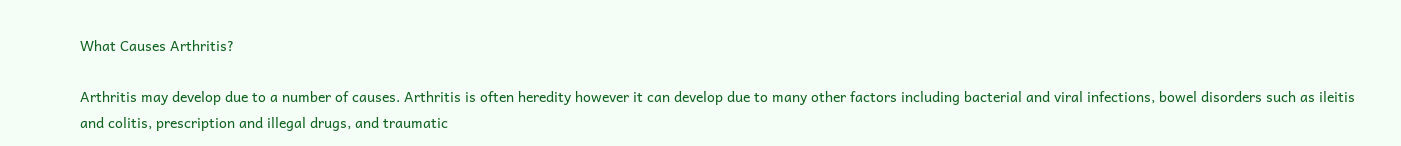What Causes Arthritis?

Arthritis may develop due to a number of causes. Arthritis is often heredity however it can develop due to many other factors including bacterial and viral infections, bowel disorders such as ileitis and colitis, prescription and illegal drugs, and traumatic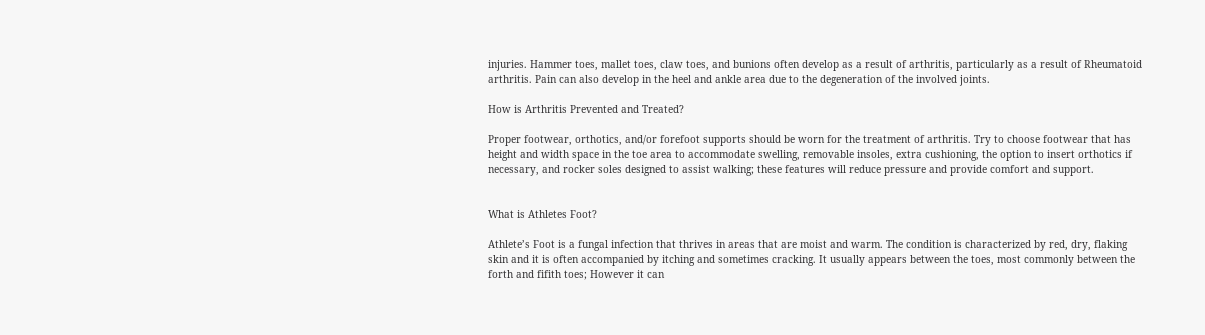injuries. Hammer toes, mallet toes, claw toes, and bunions often develop as a result of arthritis, particularly as a result of Rheumatoid arthritis. Pain can also develop in the heel and ankle area due to the degeneration of the involved joints.

How is Arthritis Prevented and Treated?

Proper footwear, orthotics, and/or forefoot supports should be worn for the treatment of arthritis. Try to choose footwear that has height and width space in the toe area to accommodate swelling, removable insoles, extra cushioning, the option to insert orthotics if necessary, and rocker soles designed to assist walking; these features will reduce pressure and provide comfort and support.


What is Athletes Foot?

Athlete’s Foot is a fungal infection that thrives in areas that are moist and warm. The condition is characterized by red, dry, flaking skin and it is often accompanied by itching and sometimes cracking. It usually appears between the toes, most commonly between the forth and fifith toes; However it can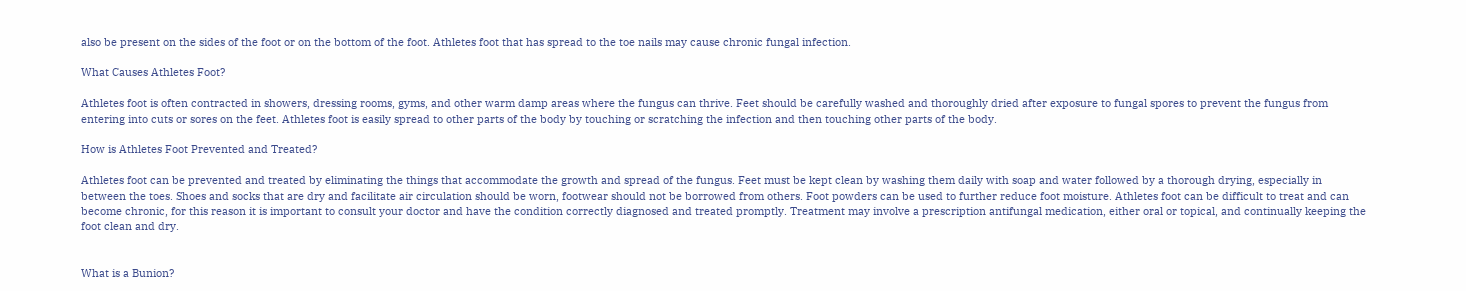also be present on the sides of the foot or on the bottom of the foot. Athletes foot that has spread to the toe nails may cause chronic fungal infection.

What Causes Athletes Foot?

Athletes foot is often contracted in showers, dressing rooms, gyms, and other warm damp areas where the fungus can thrive. Feet should be carefully washed and thoroughly dried after exposure to fungal spores to prevent the fungus from entering into cuts or sores on the feet. Athletes foot is easily spread to other parts of the body by touching or scratching the infection and then touching other parts of the body.

How is Athletes Foot Prevented and Treated?

Athletes foot can be prevented and treated by eliminating the things that accommodate the growth and spread of the fungus. Feet must be kept clean by washing them daily with soap and water followed by a thorough drying, especially in between the toes. Shoes and socks that are dry and facilitate air circulation should be worn, footwear should not be borrowed from others. Foot powders can be used to further reduce foot moisture. Athletes foot can be difficult to treat and can become chronic, for this reason it is important to consult your doctor and have the condition correctly diagnosed and treated promptly. Treatment may involve a prescription antifungal medication, either oral or topical, and continually keeping the foot clean and dry.


What is a Bunion?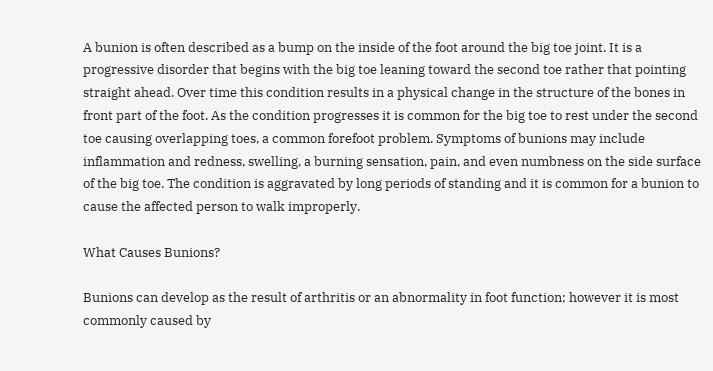A bunion is often described as a bump on the inside of the foot around the big toe joint. It is a progressive disorder that begins with the big toe leaning toward the second toe rather that pointing straight ahead. Over time this condition results in a physical change in the structure of the bones in front part of the foot. As the condition progresses it is common for the big toe to rest under the second toe causing overlapping toes, a common forefoot problem. Symptoms of bunions may include inflammation and redness, swelling, a burning sensation, pain, and even numbness on the side surface of the big toe. The condition is aggravated by long periods of standing and it is common for a bunion to cause the affected person to walk improperly.

What Causes Bunions?

Bunions can develop as the result of arthritis or an abnormality in foot function; however it is most commonly caused by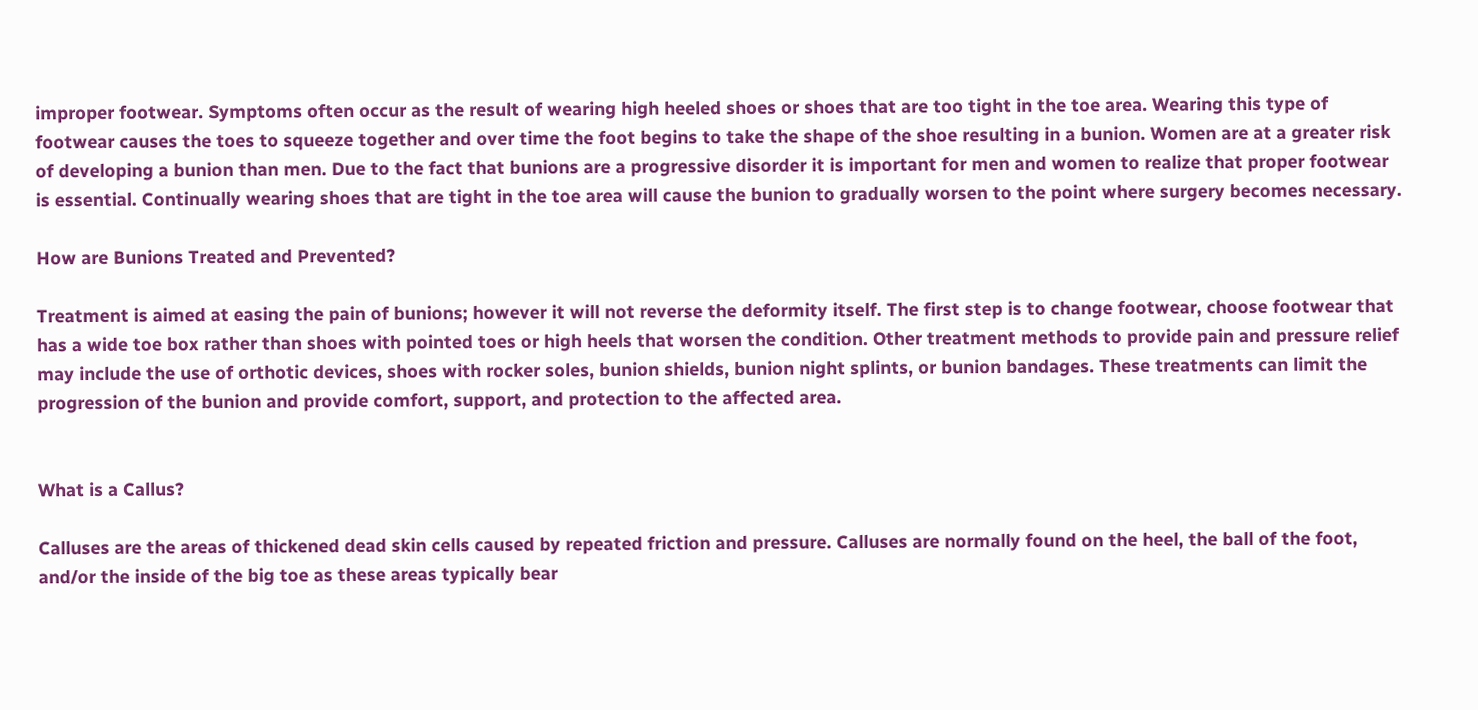improper footwear. Symptoms often occur as the result of wearing high heeled shoes or shoes that are too tight in the toe area. Wearing this type of footwear causes the toes to squeeze together and over time the foot begins to take the shape of the shoe resulting in a bunion. Women are at a greater risk of developing a bunion than men. Due to the fact that bunions are a progressive disorder it is important for men and women to realize that proper footwear is essential. Continually wearing shoes that are tight in the toe area will cause the bunion to gradually worsen to the point where surgery becomes necessary.

How are Bunions Treated and Prevented?

Treatment is aimed at easing the pain of bunions; however it will not reverse the deformity itself. The first step is to change footwear, choose footwear that has a wide toe box rather than shoes with pointed toes or high heels that worsen the condition. Other treatment methods to provide pain and pressure relief may include the use of orthotic devices, shoes with rocker soles, bunion shields, bunion night splints, or bunion bandages. These treatments can limit the progression of the bunion and provide comfort, support, and protection to the affected area.


What is a Callus?

Calluses are the areas of thickened dead skin cells caused by repeated friction and pressure. Calluses are normally found on the heel, the ball of the foot, and/or the inside of the big toe as these areas typically bear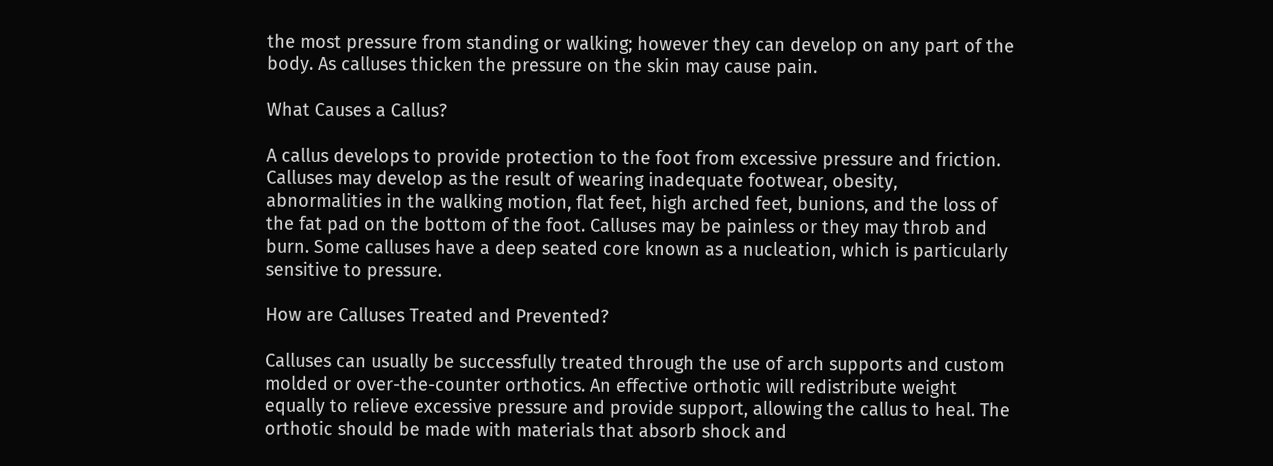the most pressure from standing or walking; however they can develop on any part of the body. As calluses thicken the pressure on the skin may cause pain.

What Causes a Callus?

A callus develops to provide protection to the foot from excessive pressure and friction. Calluses may develop as the result of wearing inadequate footwear, obesity, abnormalities in the walking motion, flat feet, high arched feet, bunions, and the loss of the fat pad on the bottom of the foot. Calluses may be painless or they may throb and burn. Some calluses have a deep seated core known as a nucleation, which is particularly sensitive to pressure.

How are Calluses Treated and Prevented?

Calluses can usually be successfully treated through the use of arch supports and custom molded or over-the-counter orthotics. An effective orthotic will redistribute weight equally to relieve excessive pressure and provide support, allowing the callus to heal. The orthotic should be made with materials that absorb shock and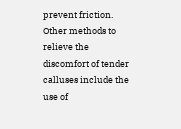prevent friction. Other methods to relieve the discomfort of tender calluses include the use of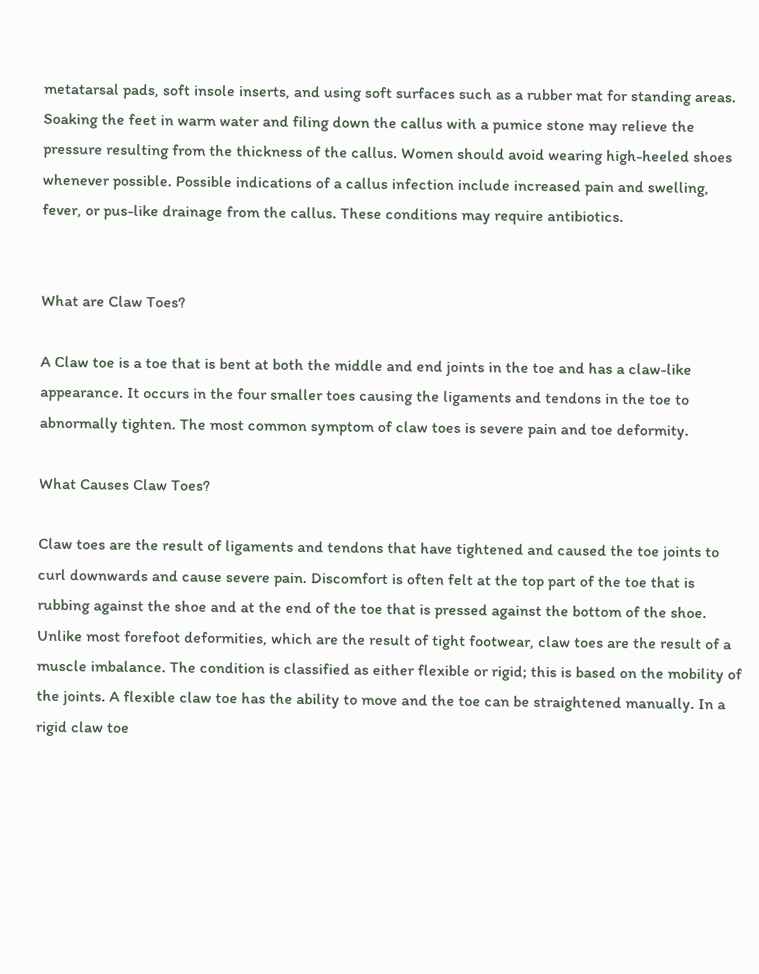metatarsal pads, soft insole inserts, and using soft surfaces such as a rubber mat for standing areas. Soaking the feet in warm water and filing down the callus with a pumice stone may relieve the pressure resulting from the thickness of the callus. Women should avoid wearing high-heeled shoes whenever possible. Possible indications of a callus infection include increased pain and swelling, fever, or pus-like drainage from the callus. These conditions may require antibiotics.


What are Claw Toes?

A Claw toe is a toe that is bent at both the middle and end joints in the toe and has a claw-like appearance. It occurs in the four smaller toes causing the ligaments and tendons in the toe to abnormally tighten. The most common symptom of claw toes is severe pain and toe deformity.

What Causes Claw Toes?

Claw toes are the result of ligaments and tendons that have tightened and caused the toe joints to curl downwards and cause severe pain. Discomfort is often felt at the top part of the toe that is rubbing against the shoe and at the end of the toe that is pressed against the bottom of the shoe. Unlike most forefoot deformities, which are the result of tight footwear, claw toes are the result of a muscle imbalance. The condition is classified as either flexible or rigid; this is based on the mobility of the joints. A flexible claw toe has the ability to move and the toe can be straightened manually. In a rigid claw toe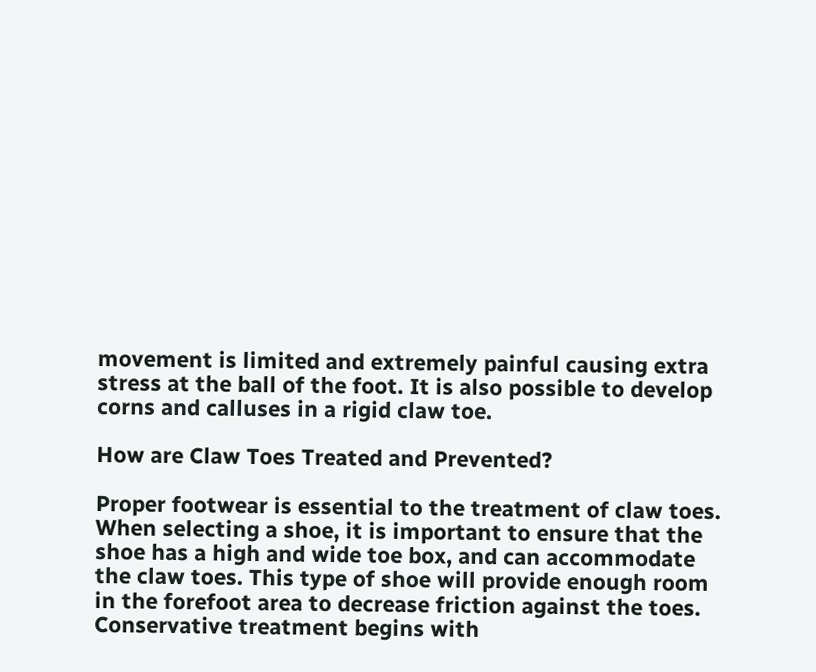movement is limited and extremely painful causing extra stress at the ball of the foot. It is also possible to develop corns and calluses in a rigid claw toe.

How are Claw Toes Treated and Prevented?

Proper footwear is essential to the treatment of claw toes. When selecting a shoe, it is important to ensure that the shoe has a high and wide toe box, and can accommodate the claw toes. This type of shoe will provide enough room in the forefoot area to decrease friction against the toes. Conservative treatment begins with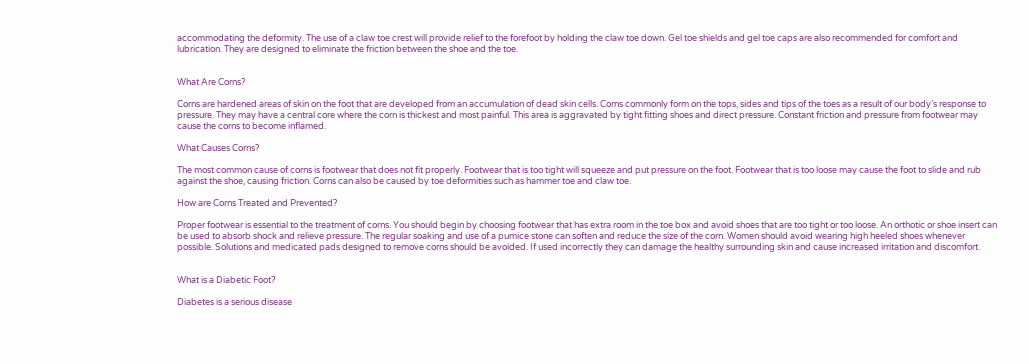accommodating the deformity. The use of a claw toe crest will provide relief to the forefoot by holding the claw toe down. Gel toe shields and gel toe caps are also recommended for comfort and lubrication. They are designed to eliminate the friction between the shoe and the toe.


What Are Corns?

Corns are hardened areas of skin on the foot that are developed from an accumulation of dead skin cells. Corns commonly form on the tops, sides and tips of the toes as a result of our body’s response to pressure. They may have a central core where the corn is thickest and most painful. This area is aggravated by tight fitting shoes and direct pressure. Constant friction and pressure from footwear may cause the corns to become inflamed.

What Causes Corns?

The most common cause of corns is footwear that does not fit properly. Footwear that is too tight will squeeze and put pressure on the foot. Footwear that is too loose may cause the foot to slide and rub against the shoe, causing friction. Corns can also be caused by toe deformities such as hammer toe and claw toe.

How are Corns Treated and Prevented?

Proper footwear is essential to the treatment of corns. You should begin by choosing footwear that has extra room in the toe box and avoid shoes that are too tight or too loose. An orthotic or shoe insert can be used to absorb shock and relieve pressure. The regular soaking and use of a pumice stone can soften and reduce the size of the corn. Women should avoid wearing high heeled shoes whenever possible. Solutions and medicated pads designed to remove corns should be avoided. If used incorrectly they can damage the healthy surrounding skin and cause increased irritation and discomfort.


What is a Diabetic Foot?

Diabetes is a serious disease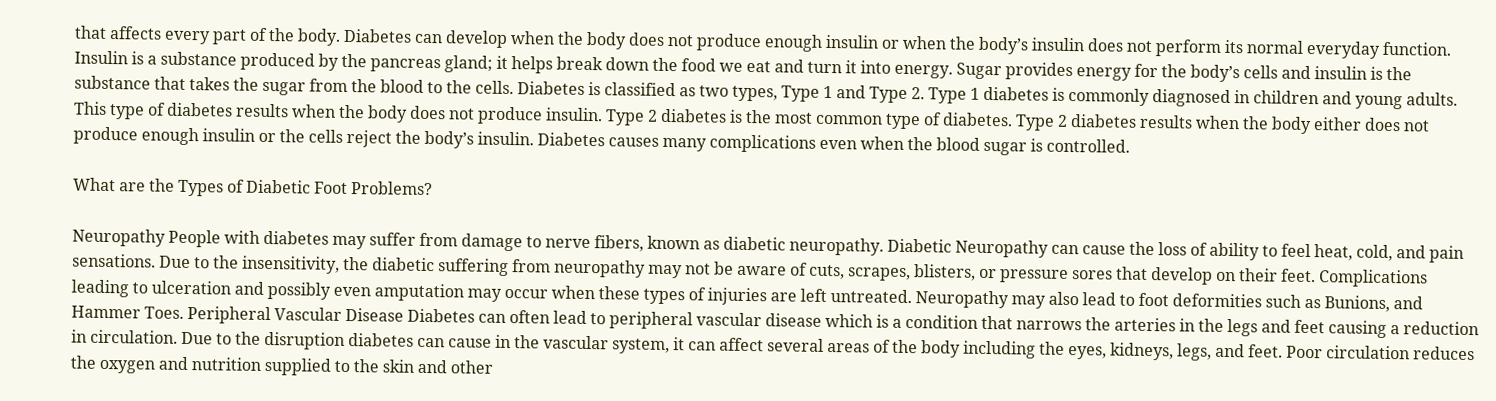that affects every part of the body. Diabetes can develop when the body does not produce enough insulin or when the body’s insulin does not perform its normal everyday function. Insulin is a substance produced by the pancreas gland; it helps break down the food we eat and turn it into energy. Sugar provides energy for the body’s cells and insulin is the substance that takes the sugar from the blood to the cells. Diabetes is classified as two types, Type 1 and Type 2. Type 1 diabetes is commonly diagnosed in children and young adults. This type of diabetes results when the body does not produce insulin. Type 2 diabetes is the most common type of diabetes. Type 2 diabetes results when the body either does not produce enough insulin or the cells reject the body’s insulin. Diabetes causes many complications even when the blood sugar is controlled.

What are the Types of Diabetic Foot Problems?

Neuropathy People with diabetes may suffer from damage to nerve fibers, known as diabetic neuropathy. Diabetic Neuropathy can cause the loss of ability to feel heat, cold, and pain sensations. Due to the insensitivity, the diabetic suffering from neuropathy may not be aware of cuts, scrapes, blisters, or pressure sores that develop on their feet. Complications leading to ulceration and possibly even amputation may occur when these types of injuries are left untreated. Neuropathy may also lead to foot deformities such as Bunions, and Hammer Toes. Peripheral Vascular Disease Diabetes can often lead to peripheral vascular disease which is a condition that narrows the arteries in the legs and feet causing a reduction in circulation. Due to the disruption diabetes can cause in the vascular system, it can affect several areas of the body including the eyes, kidneys, legs, and feet. Poor circulation reduces the oxygen and nutrition supplied to the skin and other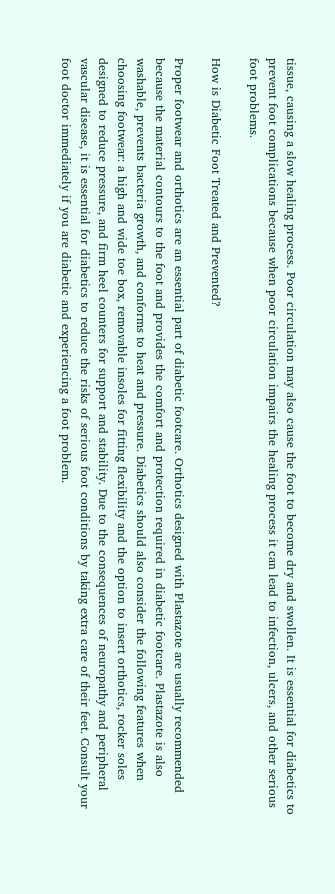tissue, causing a slow healing process. Poor circulation may also cause the foot to become dry and swollen. It is essential for diabetics to prevent foot complications because when poor circulation impairs the healing process it can lead to infection, ulcers, and other serious foot problems.

How is Diabetic Foot Treated and Prevented?

Proper footwear and orthotics are an essential part of diabetic footcare. Orthotics designed with Plastazote are usually recommended because the material contours to the foot and provides the comfort and protection required in diabetic footcare. Plastazote is also washable, prevents bacteria growth, and conforms to heat and pressure. Diabetics should also consider the following features when choosing footwear: a high and wide toe box, removable insoles for fitting flexibility and the option to insert orthotics, rocker soles designed to reduce pressure, and firm heel counters for support and stability. Due to the consequences of neuropathy and peripheral vascular disease, it is essential for diabetics to reduce the risks of serious foot conditions by taking extra care of their feet. Consult your foot doctor immediately if you are diabetic and experiencing a foot problem.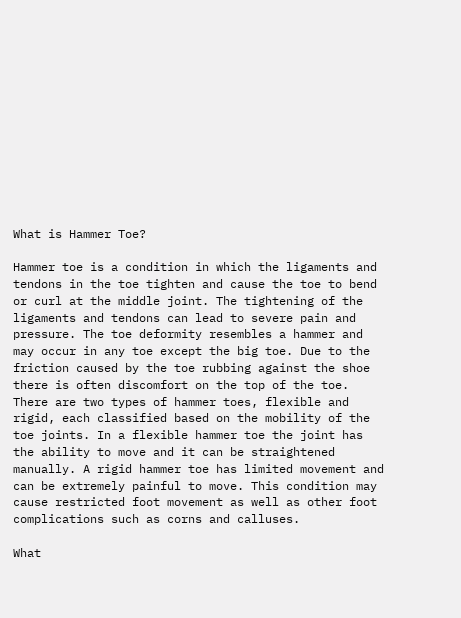What is Hammer Toe?

Hammer toe is a condition in which the ligaments and tendons in the toe tighten and cause the toe to bend or curl at the middle joint. The tightening of the ligaments and tendons can lead to severe pain and pressure. The toe deformity resembles a hammer and may occur in any toe except the big toe. Due to the friction caused by the toe rubbing against the shoe there is often discomfort on the top of the toe. There are two types of hammer toes, flexible and rigid, each classified based on the mobility of the toe joints. In a flexible hammer toe the joint has the ability to move and it can be straightened manually. A rigid hammer toe has limited movement and can be extremely painful to move. This condition may cause restricted foot movement as well as other foot complications such as corns and calluses.

What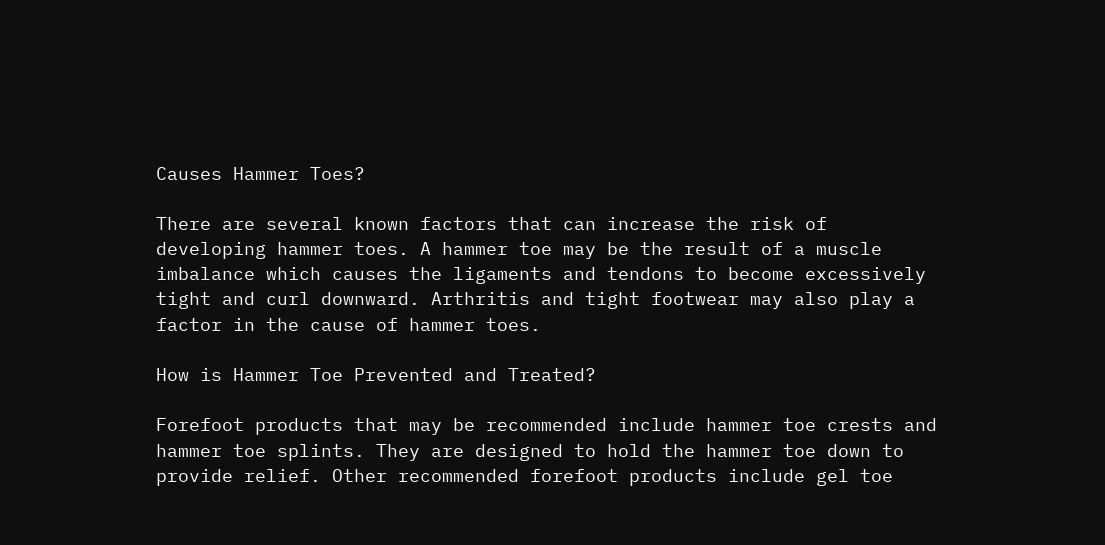Causes Hammer Toes?

There are several known factors that can increase the risk of developing hammer toes. A hammer toe may be the result of a muscle imbalance which causes the ligaments and tendons to become excessively tight and curl downward. Arthritis and tight footwear may also play a factor in the cause of hammer toes.

How is Hammer Toe Prevented and Treated?

Forefoot products that may be recommended include hammer toe crests and hammer toe splints. They are designed to hold the hammer toe down to provide relief. Other recommended forefoot products include gel toe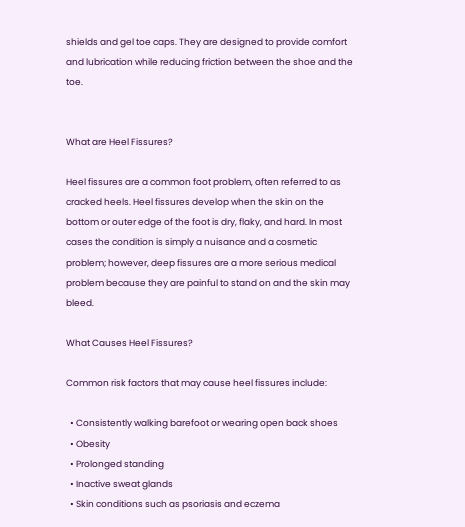shields and gel toe caps. They are designed to provide comfort and lubrication while reducing friction between the shoe and the toe.


What are Heel Fissures?

Heel fissures are a common foot problem, often referred to as cracked heels. Heel fissures develop when the skin on the bottom or outer edge of the foot is dry, flaky, and hard. In most cases the condition is simply a nuisance and a cosmetic problem; however, deep fissures are a more serious medical problem because they are painful to stand on and the skin may bleed.

What Causes Heel Fissures?

Common risk factors that may cause heel fissures include:

  • Consistently walking barefoot or wearing open back shoes
  • Obesity
  • Prolonged standing
  • Inactive sweat glands
  • Skin conditions such as psoriasis and eczema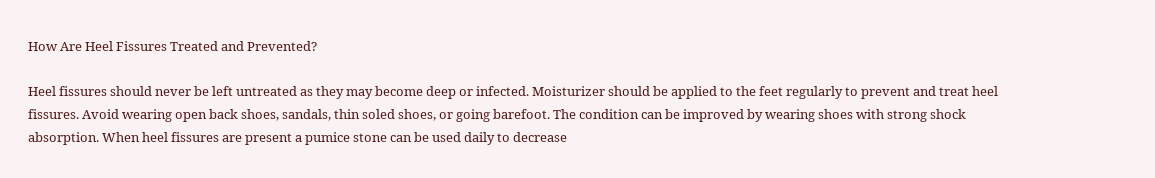How Are Heel Fissures Treated and Prevented?

Heel fissures should never be left untreated as they may become deep or infected. Moisturizer should be applied to the feet regularly to prevent and treat heel fissures. Avoid wearing open back shoes, sandals, thin soled shoes, or going barefoot. The condition can be improved by wearing shoes with strong shock absorption. When heel fissures are present a pumice stone can be used daily to decrease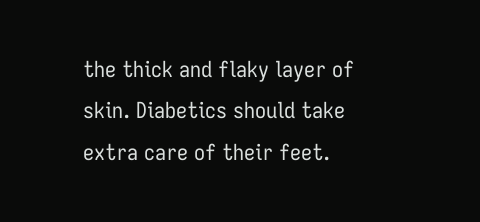the thick and flaky layer of skin. Diabetics should take extra care of their feet.